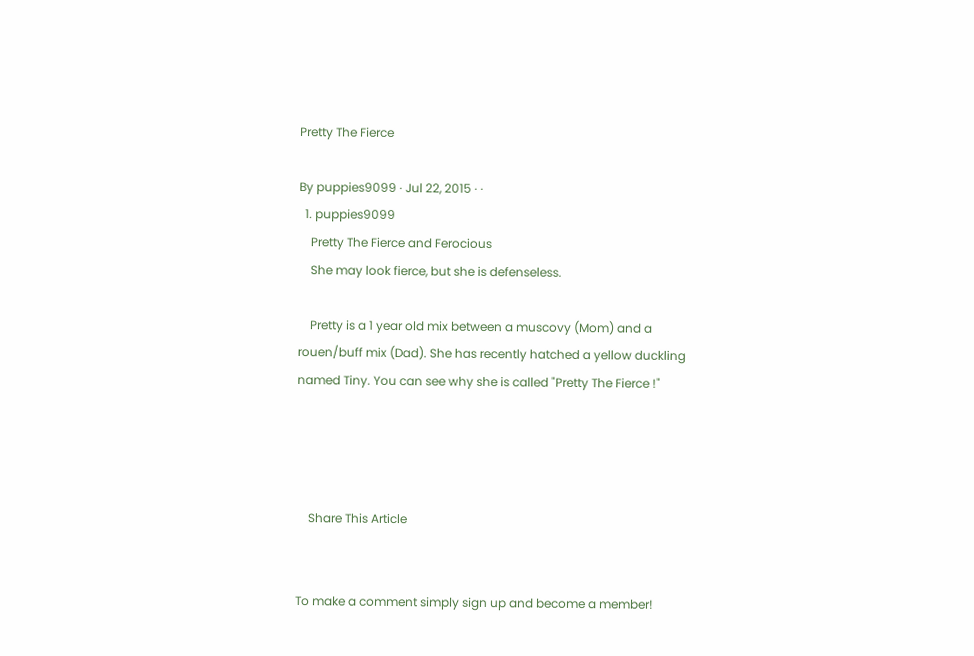Pretty The Fierce

By puppies9099 · Jul 22, 2015 · ·
  1. puppies9099
    Pretty The Fierce and Ferocious
    She may look fierce, but she is defenseless.

    Pretty is a 1 year old mix between a muscovy (Mom) and a rouen/buff mix (Dad). She has recently hatched a yellow duckling named Tiny. You can see why she is called "Pretty The Fierce !"




    Share This Article


To make a comment simply sign up and become a member!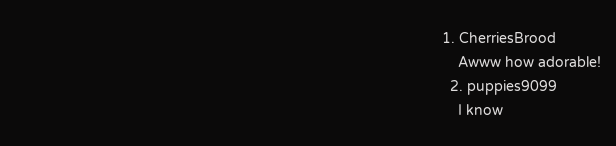1. CherriesBrood
    Awww how adorable!
  2. puppies9099
    I know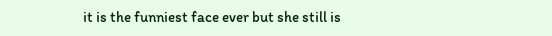it is the funniest face ever but she still is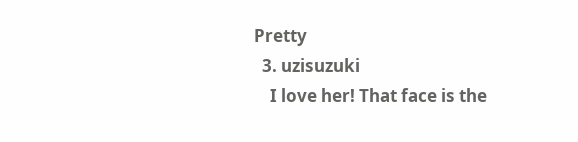Pretty
  3. uzisuzuki
    I love her! That face is the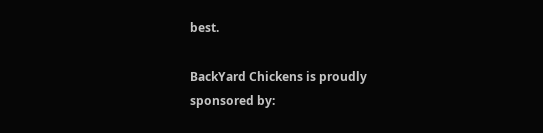best.

BackYard Chickens is proudly sponsored by: